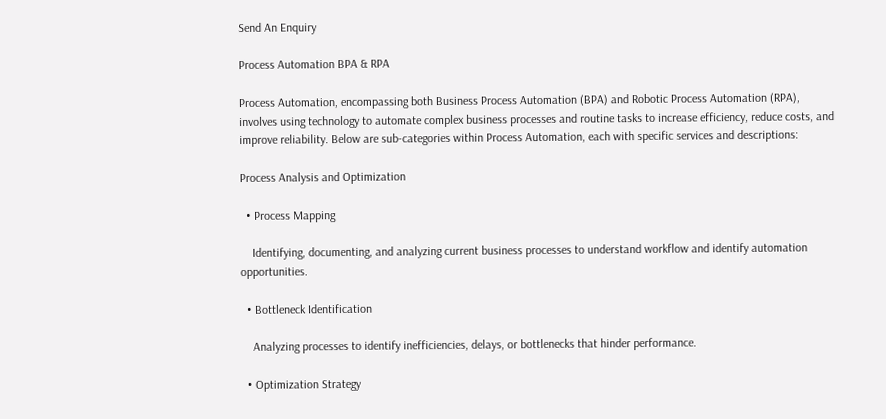Send An Enquiry

Process Automation BPA & RPA

Process Automation, encompassing both Business Process Automation (BPA) and Robotic Process Automation (RPA), involves using technology to automate complex business processes and routine tasks to increase efficiency, reduce costs, and improve reliability. Below are sub-categories within Process Automation, each with specific services and descriptions:

Process Analysis and Optimization

  • Process Mapping

    Identifying, documenting, and analyzing current business processes to understand workflow and identify automation opportunities.

  • Bottleneck Identification

    Analyzing processes to identify inefficiencies, delays, or bottlenecks that hinder performance.

  • Optimization Strategy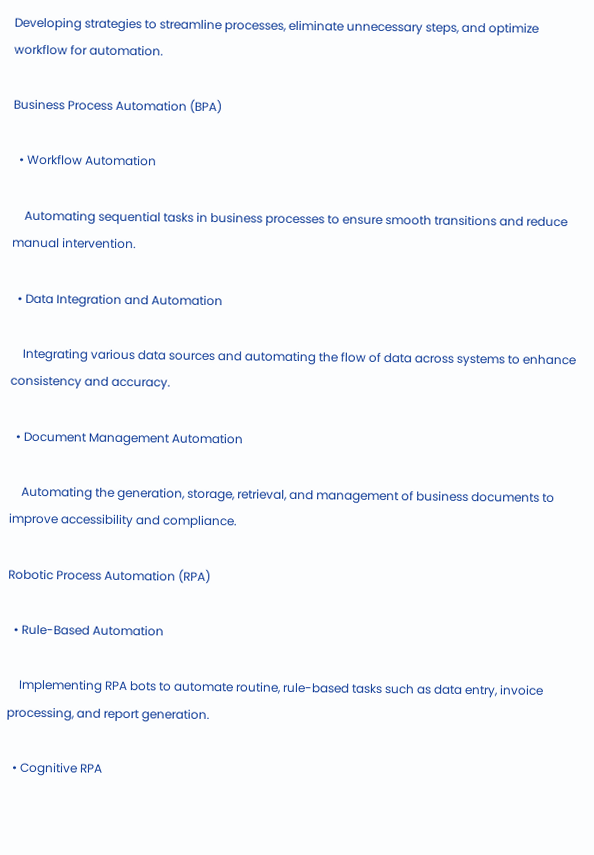Developing strategies to streamline processes, eliminate unnecessary steps, and optimize workflow for automation.

Business Process Automation (BPA)

  • Workflow Automation

    Automating sequential tasks in business processes to ensure smooth transitions and reduce manual intervention.

  • Data Integration and Automation

    Integrating various data sources and automating the flow of data across systems to enhance consistency and accuracy.

  • Document Management Automation

    Automating the generation, storage, retrieval, and management of business documents to improve accessibility and compliance.

Robotic Process Automation (RPA)

  • Rule-Based Automation

    Implementing RPA bots to automate routine, rule-based tasks such as data entry, invoice processing, and report generation.

  • Cognitive RPA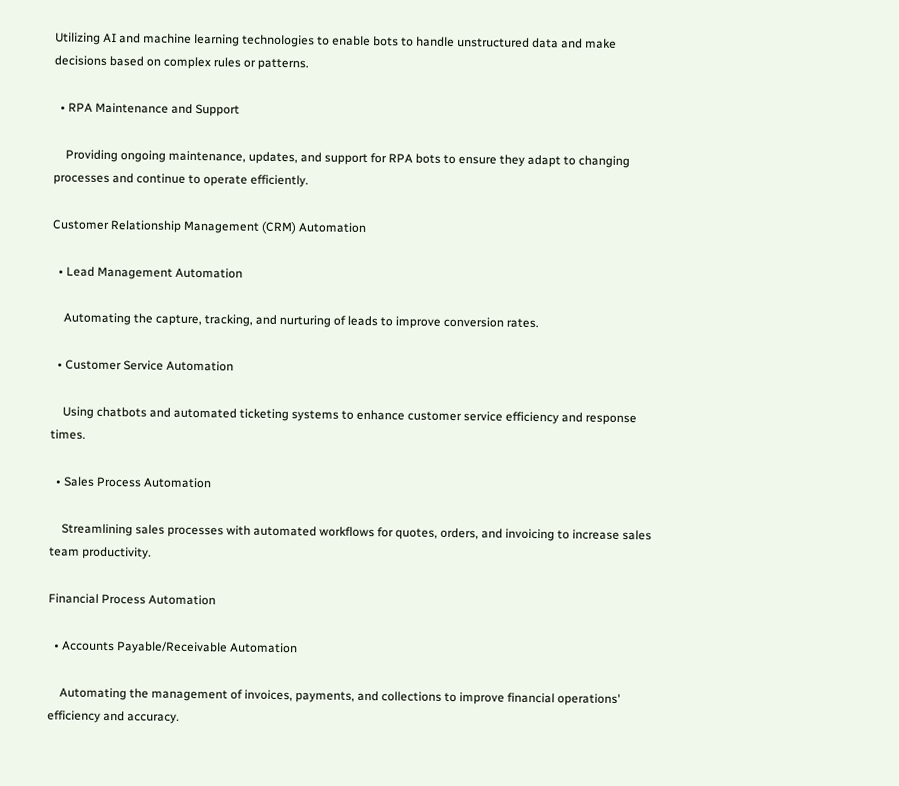Utilizing AI and machine learning technologies to enable bots to handle unstructured data and make decisions based on complex rules or patterns.

  • RPA Maintenance and Support

    Providing ongoing maintenance, updates, and support for RPA bots to ensure they adapt to changing processes and continue to operate efficiently.

Customer Relationship Management (CRM) Automation

  • Lead Management Automation

    Automating the capture, tracking, and nurturing of leads to improve conversion rates.

  • Customer Service Automation

    Using chatbots and automated ticketing systems to enhance customer service efficiency and response times.

  • Sales Process Automation

    Streamlining sales processes with automated workflows for quotes, orders, and invoicing to increase sales team productivity.

Financial Process Automation

  • Accounts Payable/Receivable Automation

    Automating the management of invoices, payments, and collections to improve financial operations' efficiency and accuracy.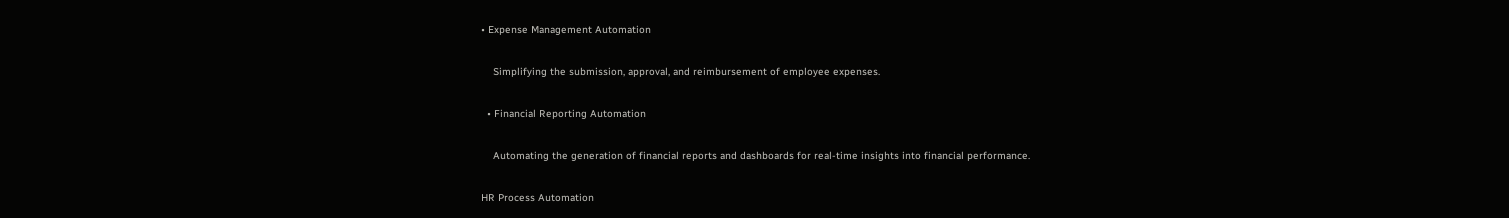• Expense Management Automation

    Simplifying the submission, approval, and reimbursement of employee expenses.

  • Financial Reporting Automation

    Automating the generation of financial reports and dashboards for real-time insights into financial performance.

HR Process Automation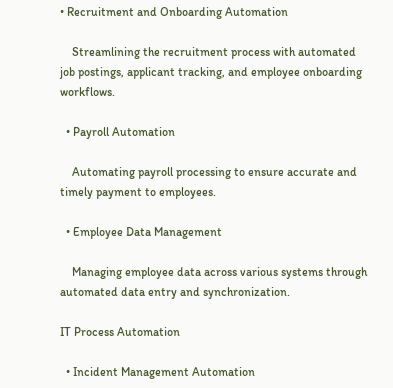• Recruitment and Onboarding Automation

    Streamlining the recruitment process with automated job postings, applicant tracking, and employee onboarding workflows.

  • Payroll Automation

    Automating payroll processing to ensure accurate and timely payment to employees.

  • Employee Data Management

    Managing employee data across various systems through automated data entry and synchronization.

IT Process Automation

  • Incident Management Automation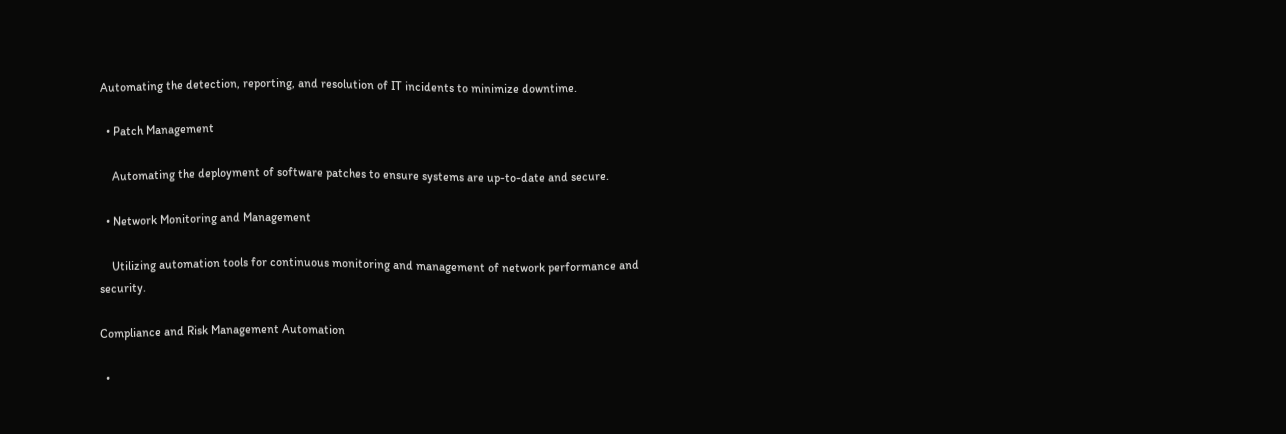Automating the detection, reporting, and resolution of IT incidents to minimize downtime.

  • Patch Management

    Automating the deployment of software patches to ensure systems are up-to-date and secure.

  • Network Monitoring and Management

    Utilizing automation tools for continuous monitoring and management of network performance and security.

Compliance and Risk Management Automation

  •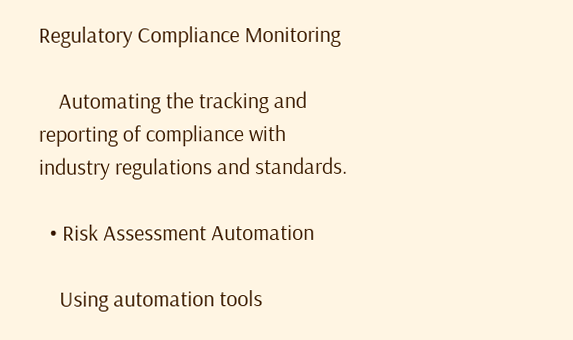Regulatory Compliance Monitoring

    Automating the tracking and reporting of compliance with industry regulations and standards.

  • Risk Assessment Automation

    Using automation tools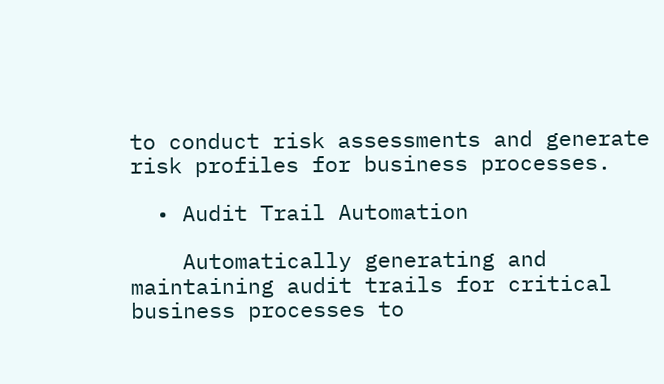to conduct risk assessments and generate risk profiles for business processes.

  • Audit Trail Automation

    Automatically generating and maintaining audit trails for critical business processes to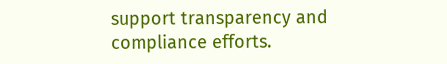support transparency and compliance efforts.